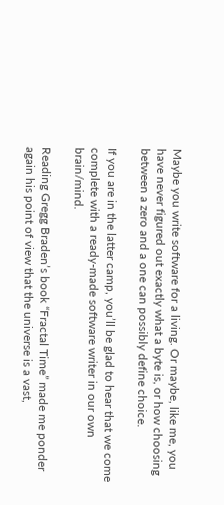Maybe you write software for a living. Or maybe, like me, you have never figured out exactly what a byte is, or how choosing between a zero and a one can possibly define choice.

If you are in the latter camp, you’ll be glad to hear that we come complete with a ready-made software writer in our own brain/mind.

Reading Gregg Braden’s book “Fractal Time” made me ponder again his point of view that the universe is a vast,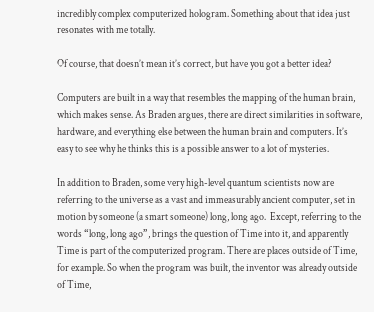incredibly complex computerized hologram. Something about that idea just resonates with me totally.

Of course, that doesn’t mean it’s correct, but have you got a better idea?

Computers are built in a way that resembles the mapping of the human brain, which makes sense. As Braden argues, there are direct similarities in software, hardware, and everything else between the human brain and computers. It’s easy to see why he thinks this is a possible answer to a lot of mysteries.

In addition to Braden, some very high-level quantum scientists now are referring to the universe as a vast and immeasurably ancient computer, set in motion by someone (a smart someone) long, long ago.  Except, referring to the words “long, long ago”, brings the question of Time into it, and apparently Time is part of the computerized program. There are places outside of Time, for example. So when the program was built, the inventor was already outside of Time,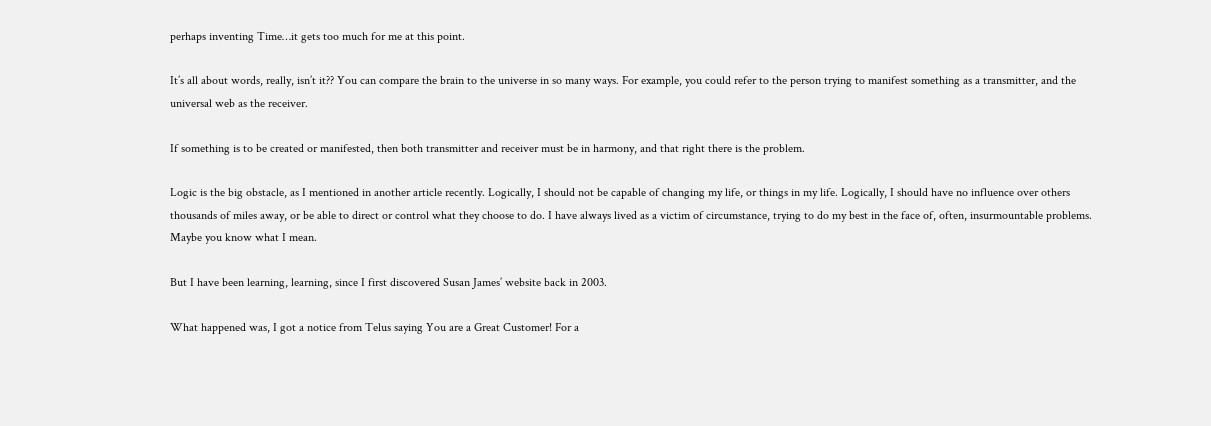perhaps inventing Time…it gets too much for me at this point.

It’s all about words, really, isn’t it?? You can compare the brain to the universe in so many ways. For example, you could refer to the person trying to manifest something as a transmitter, and the universal web as the receiver.

If something is to be created or manifested, then both transmitter and receiver must be in harmony, and that right there is the problem.

Logic is the big obstacle, as I mentioned in another article recently. Logically, I should not be capable of changing my life, or things in my life. Logically, I should have no influence over others thousands of miles away, or be able to direct or control what they choose to do. I have always lived as a victim of circumstance, trying to do my best in the face of, often, insurmountable problems. Maybe you know what I mean.

But I have been learning, learning, since I first discovered Susan James’ website back in 2003.

What happened was, I got a notice from Telus saying You are a Great Customer! For a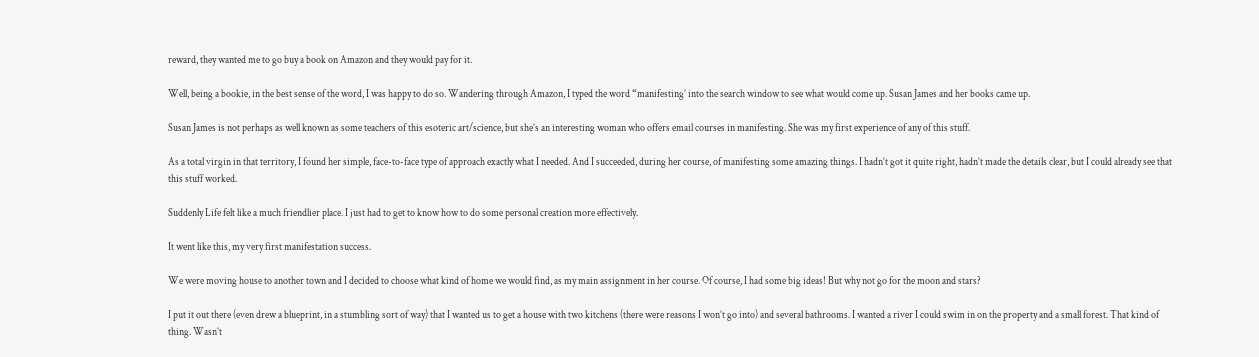reward, they wanted me to go buy a book on Amazon and they would pay for it.

Well, being a bookie, in the best sense of the word, I was happy to do so. Wandering through Amazon, I typed the word “manifesting’ into the search window to see what would come up. Susan James and her books came up.

Susan James is not perhaps as well known as some teachers of this esoteric art/science, but she’s an interesting woman who offers email courses in manifesting. She was my first experience of any of this stuff.

As a total virgin in that territory, I found her simple, face-to-face type of approach exactly what I needed. And I succeeded, during her course, of manifesting some amazing things. I hadn’t got it quite right, hadn’t made the details clear, but I could already see that this stuff worked.

Suddenly Life felt like a much friendlier place. I just had to get to know how to do some personal creation more effectively.

It went like this, my very first manifestation success.

We were moving house to another town and I decided to choose what kind of home we would find, as my main assignment in her course. Of course, I had some big ideas! But why not go for the moon and stars?

I put it out there (even drew a blueprint, in a stumbling sort of way) that I wanted us to get a house with two kitchens (there were reasons I won’t go into) and several bathrooms. I wanted a river I could swim in on the property and a small forest. That kind of thing. Wasn’t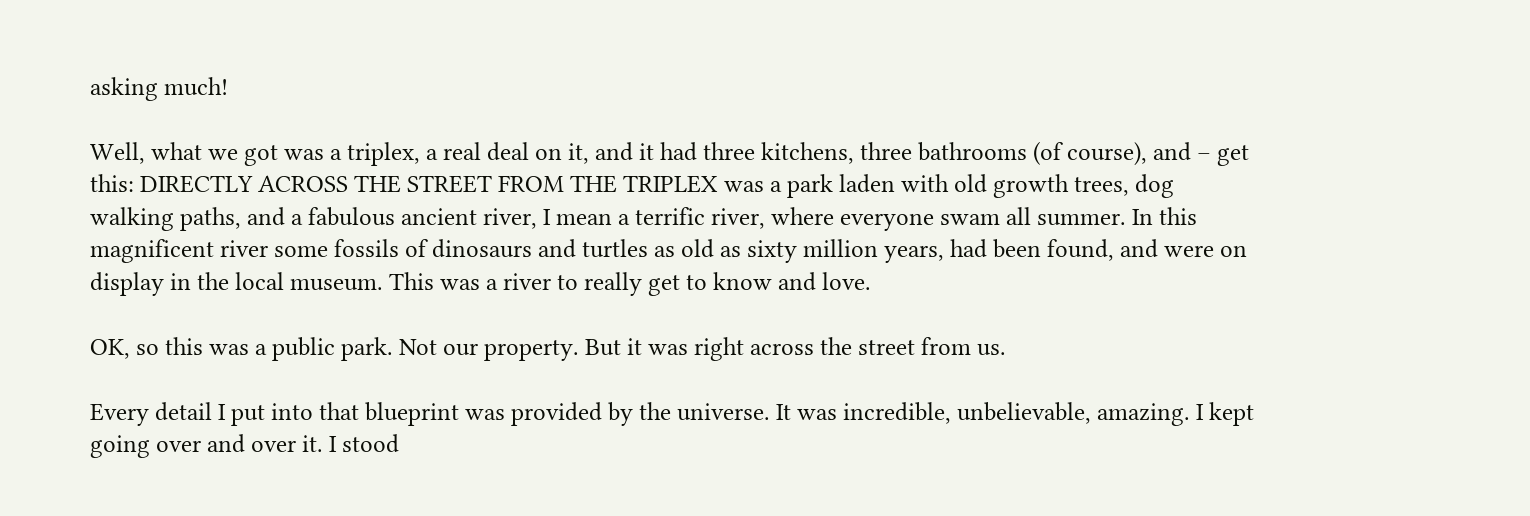asking much!

Well, what we got was a triplex, a real deal on it, and it had three kitchens, three bathrooms (of course), and – get this: DIRECTLY ACROSS THE STREET FROM THE TRIPLEX was a park laden with old growth trees, dog walking paths, and a fabulous ancient river, I mean a terrific river, where everyone swam all summer. In this magnificent river some fossils of dinosaurs and turtles as old as sixty million years, had been found, and were on display in the local museum. This was a river to really get to know and love.

OK, so this was a public park. Not our property. But it was right across the street from us.

Every detail I put into that blueprint was provided by the universe. It was incredible, unbelievable, amazing. I kept going over and over it. I stood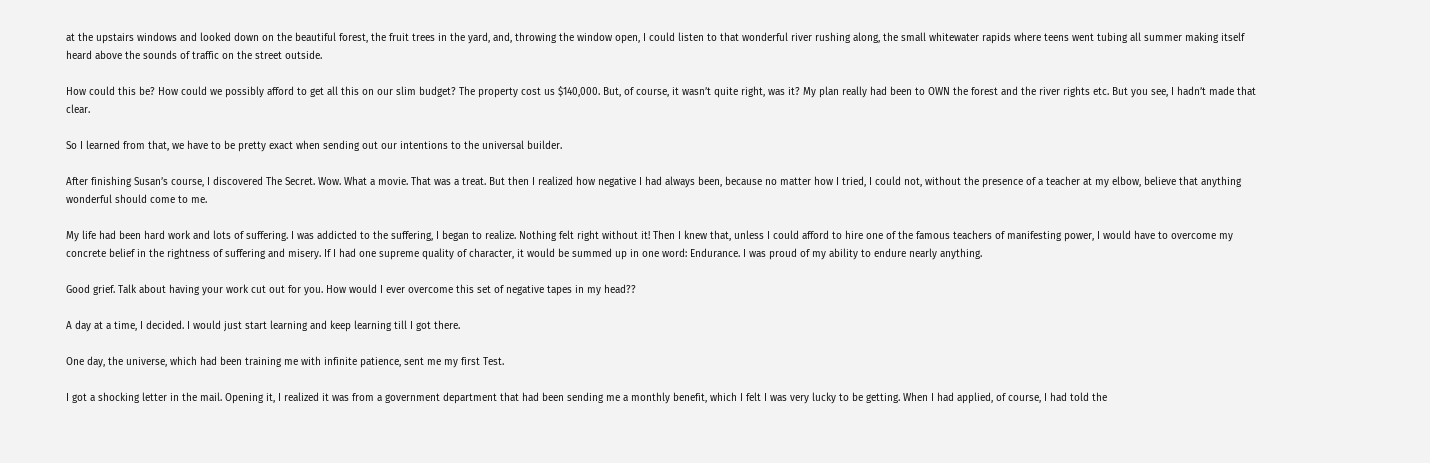at the upstairs windows and looked down on the beautiful forest, the fruit trees in the yard, and, throwing the window open, I could listen to that wonderful river rushing along, the small whitewater rapids where teens went tubing all summer making itself heard above the sounds of traffic on the street outside.

How could this be? How could we possibly afford to get all this on our slim budget? The property cost us $140,000. But, of course, it wasn’t quite right, was it? My plan really had been to OWN the forest and the river rights etc. But you see, I hadn’t made that clear.

So I learned from that, we have to be pretty exact when sending out our intentions to the universal builder.

After finishing Susan’s course, I discovered The Secret. Wow. What a movie. That was a treat. But then I realized how negative I had always been, because no matter how I tried, I could not, without the presence of a teacher at my elbow, believe that anything wonderful should come to me.

My life had been hard work and lots of suffering. I was addicted to the suffering, I began to realize. Nothing felt right without it! Then I knew that, unless I could afford to hire one of the famous teachers of manifesting power, I would have to overcome my concrete belief in the rightness of suffering and misery. If I had one supreme quality of character, it would be summed up in one word: Endurance. I was proud of my ability to endure nearly anything.

Good grief. Talk about having your work cut out for you. How would I ever overcome this set of negative tapes in my head??

A day at a time, I decided. I would just start learning and keep learning till I got there.

One day, the universe, which had been training me with infinite patience, sent me my first Test.

I got a shocking letter in the mail. Opening it, I realized it was from a government department that had been sending me a monthly benefit, which I felt I was very lucky to be getting. When I had applied, of course, I had told the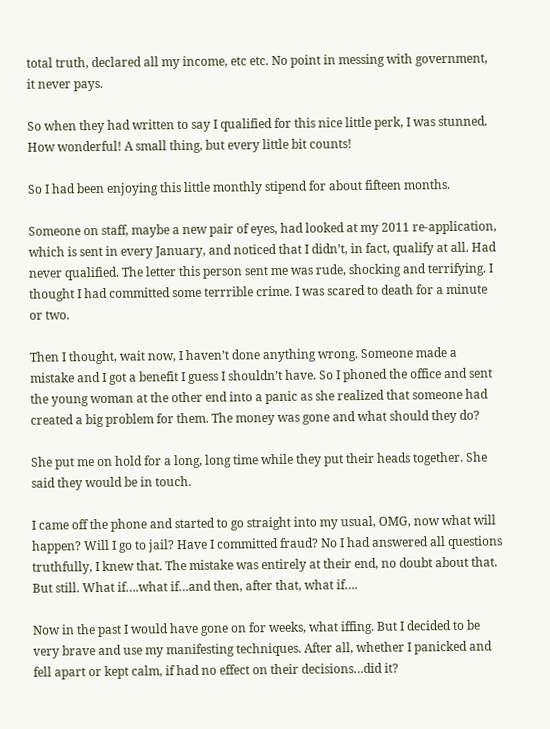total truth, declared all my income, etc etc. No point in messing with government, it never pays.

So when they had written to say I qualified for this nice little perk, I was stunned. How wonderful! A small thing, but every little bit counts!

So I had been enjoying this little monthly stipend for about fifteen months.

Someone on staff, maybe a new pair of eyes, had looked at my 2011 re-application, which is sent in every January, and noticed that I didn’t, in fact, qualify at all. Had never qualified. The letter this person sent me was rude, shocking and terrifying. I thought I had committed some terrrible crime. I was scared to death for a minute or two.

Then I thought, wait now, I haven’t done anything wrong. Someone made a mistake and I got a benefit I guess I shouldn’t have. So I phoned the office and sent the young woman at the other end into a panic as she realized that someone had created a big problem for them. The money was gone and what should they do?

She put me on hold for a long, long time while they put their heads together. She said they would be in touch.

I came off the phone and started to go straight into my usual, OMG, now what will happen? Will I go to jail? Have I committed fraud? No I had answered all questions truthfully, I knew that. The mistake was entirely at their end, no doubt about that. But still. What if….what if…and then, after that, what if….

Now in the past I would have gone on for weeks, what iffing. But I decided to be very brave and use my manifesting techniques. After all, whether I panicked and fell apart or kept calm, if had no effect on their decisions…did it?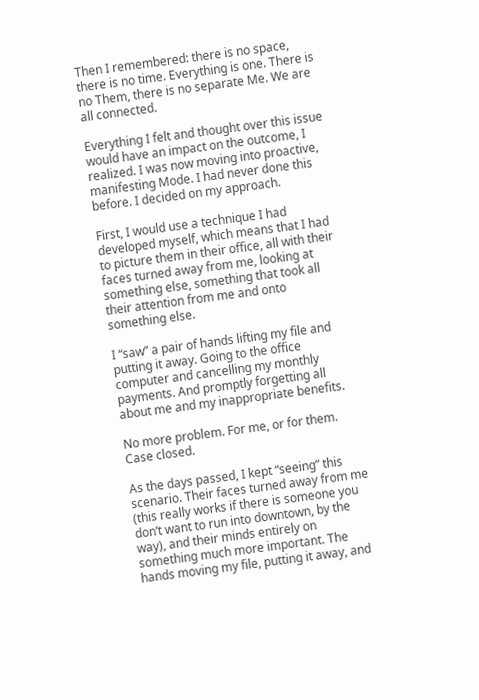Then I remembered: there is no space, there is no time. Everything is one. There is no Them, there is no separate Me. We are all connected.

Everything I felt and thought over this issue would have an impact on the outcome, I realized. I was now moving into proactive, manifesting Mode. I had never done this before. I decided on my approach.

First, I would use a technique I had developed myself, which means that I had to picture them in their office, all with their faces turned away from me, looking at something else, something that took all their attention from me and onto something else.

I “saw” a pair of hands lifting my file and putting it away. Going to the office computer and cancelling my monthly payments. And promptly forgetting all about me and my inappropriate benefits.

No more problem. For me, or for them. Case closed.

As the days passed, I kept “seeing” this scenario. Their faces turned away from me (this really works if there is someone you don’t want to run into downtown, by the way), and their minds entirely on something much more important. The hands moving my file, putting it away, and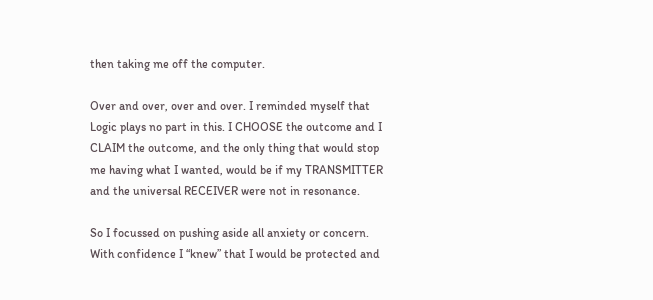then taking me off the computer.

Over and over, over and over. I reminded myself that Logic plays no part in this. I CHOOSE the outcome and I CLAIM the outcome, and the only thing that would stop me having what I wanted, would be if my TRANSMITTER and the universal RECEIVER were not in resonance.

So I focussed on pushing aside all anxiety or concern. With confidence I “knew” that I would be protected and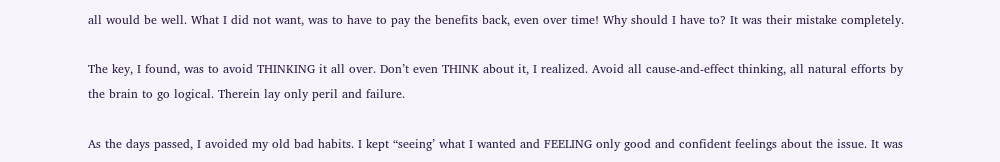all would be well. What I did not want, was to have to pay the benefits back, even over time! Why should I have to? It was their mistake completely.

The key, I found, was to avoid THINKING it all over. Don’t even THINK about it, I realized. Avoid all cause-and-effect thinking, all natural efforts by the brain to go logical. Therein lay only peril and failure.

As the days passed, I avoided my old bad habits. I kept “seeing’ what I wanted and FEELING only good and confident feelings about the issue. It was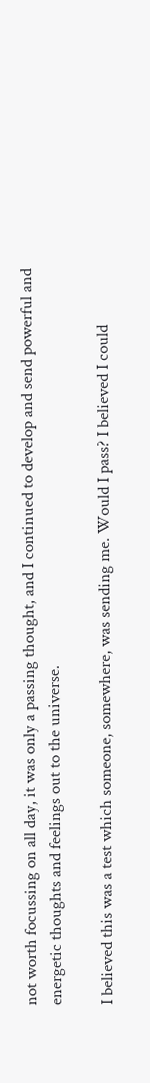not worth focussing on all day, it was only a passing thought, and I continued to develop and send powerful and energetic thoughts and feelings out to the universe.

I believed this was a test which someone, somewhere, was sending me. Would I pass? I believed I could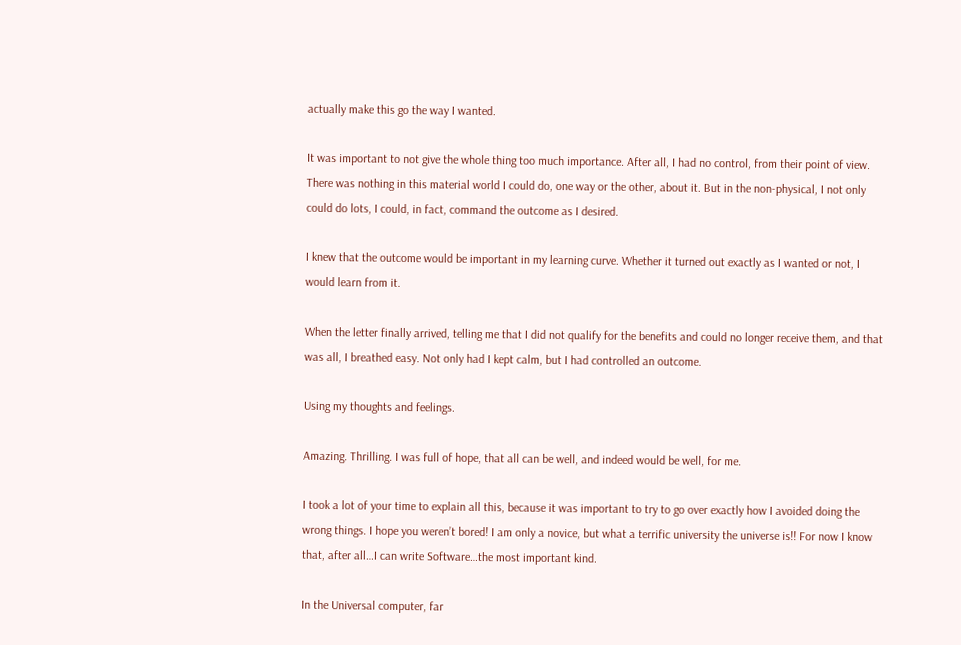actually make this go the way I wanted.

It was important to not give the whole thing too much importance. After all, I had no control, from their point of view. There was nothing in this material world I could do, one way or the other, about it. But in the non-physical, I not only could do lots, I could, in fact, command the outcome as I desired.

I knew that the outcome would be important in my learning curve. Whether it turned out exactly as I wanted or not, I would learn from it.

When the letter finally arrived, telling me that I did not qualify for the benefits and could no longer receive them, and that was all, I breathed easy. Not only had I kept calm, but I had controlled an outcome.

Using my thoughts and feelings.

Amazing. Thrilling. I was full of hope, that all can be well, and indeed would be well, for me.

I took a lot of your time to explain all this, because it was important to try to go over exactly how I avoided doing the wrong things. I hope you weren’t bored! I am only a novice, but what a terrific university the universe is!! For now I know that, after all…I can write Software…the most important kind.

In the Universal computer, far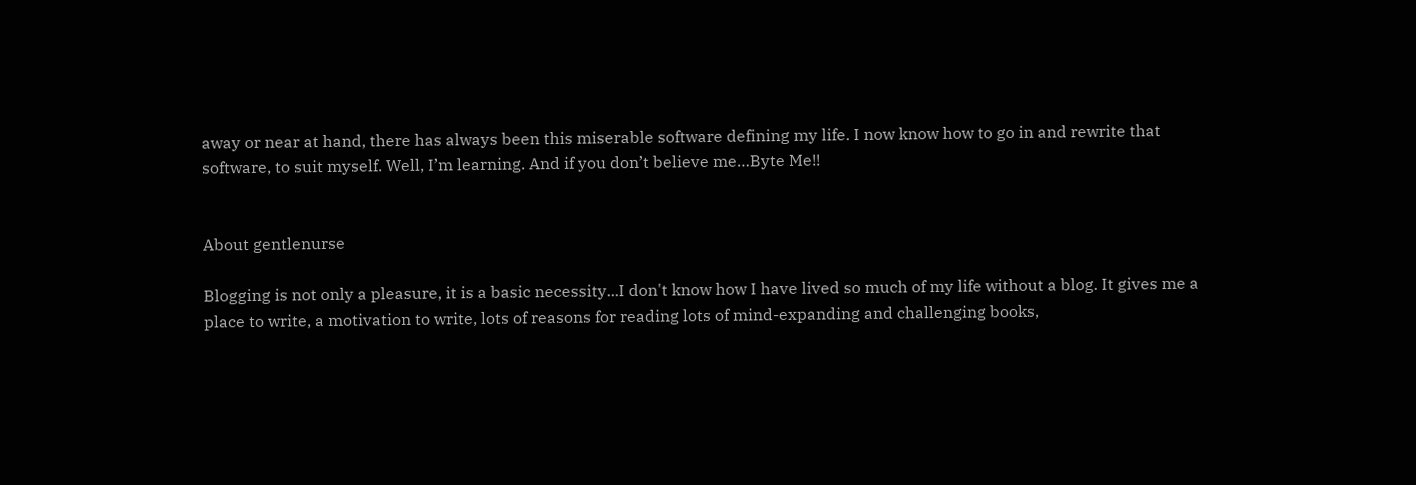away or near at hand, there has always been this miserable software defining my life. I now know how to go in and rewrite that software, to suit myself. Well, I’m learning. And if you don’t believe me…Byte Me!!


About gentlenurse

Blogging is not only a pleasure, it is a basic necessity...I don't know how I have lived so much of my life without a blog. It gives me a place to write, a motivation to write, lots of reasons for reading lots of mind-expanding and challenging books,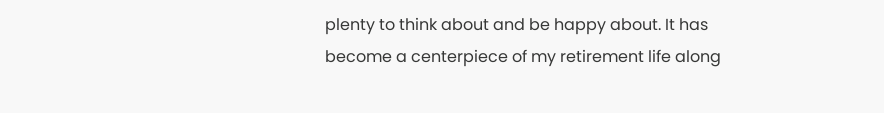plenty to think about and be happy about. It has become a centerpiece of my retirement life along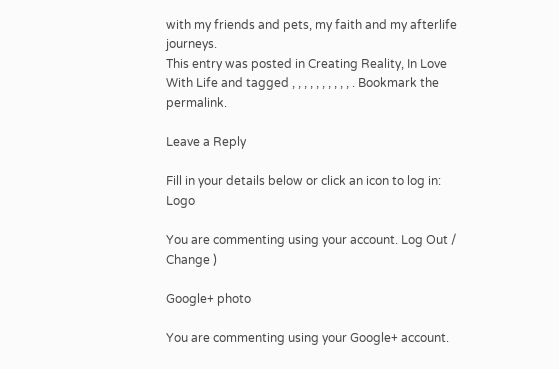with my friends and pets, my faith and my afterlife journeys.
This entry was posted in Creating Reality, In Love With Life and tagged , , , , , , , , , , . Bookmark the permalink.

Leave a Reply

Fill in your details below or click an icon to log in: Logo

You are commenting using your account. Log Out /  Change )

Google+ photo

You are commenting using your Google+ account.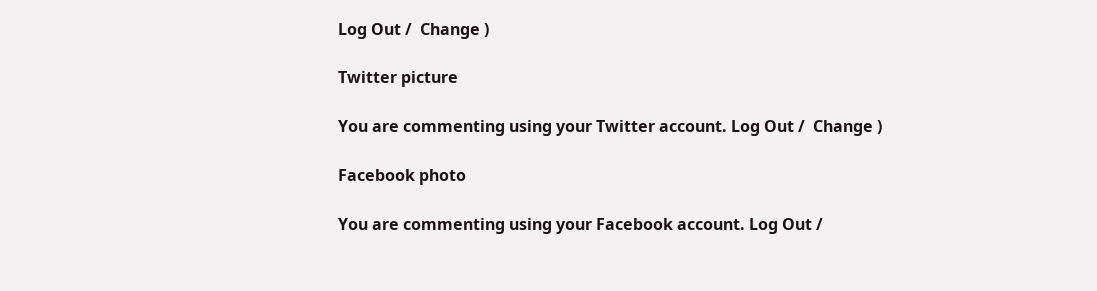Log Out /  Change )

Twitter picture

You are commenting using your Twitter account. Log Out /  Change )

Facebook photo

You are commenting using your Facebook account. Log Out /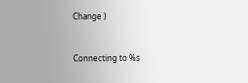Change )


Connecting to %s